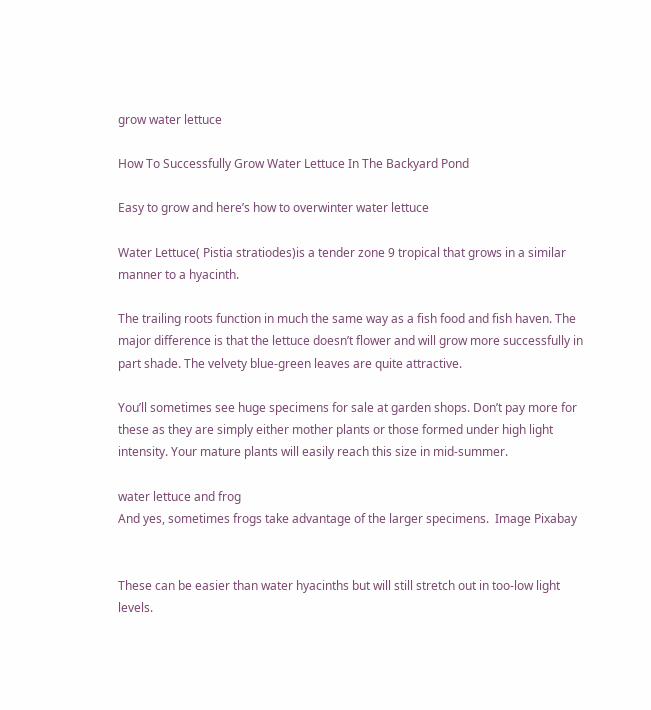grow water lettuce

How To Successfully Grow Water Lettuce In The Backyard Pond

Easy to grow and here’s how to overwinter water lettuce

Water Lettuce( Pistia stratiodes)is a tender zone 9 tropical that grows in a similar manner to a hyacinth.

The trailing roots function in much the same way as a fish food and fish haven. The major difference is that the lettuce doesn’t flower and will grow more successfully in part shade. The velvety blue-green leaves are quite attractive.

You’ll sometimes see huge specimens for sale at garden shops. Don’t pay more for these as they are simply either mother plants or those formed under high light intensity. Your mature plants will easily reach this size in mid-summer.

water lettuce and frog
And yes, sometimes frogs take advantage of the larger specimens.  Image Pixabay


These can be easier than water hyacinths but will still stretch out in too-low light levels.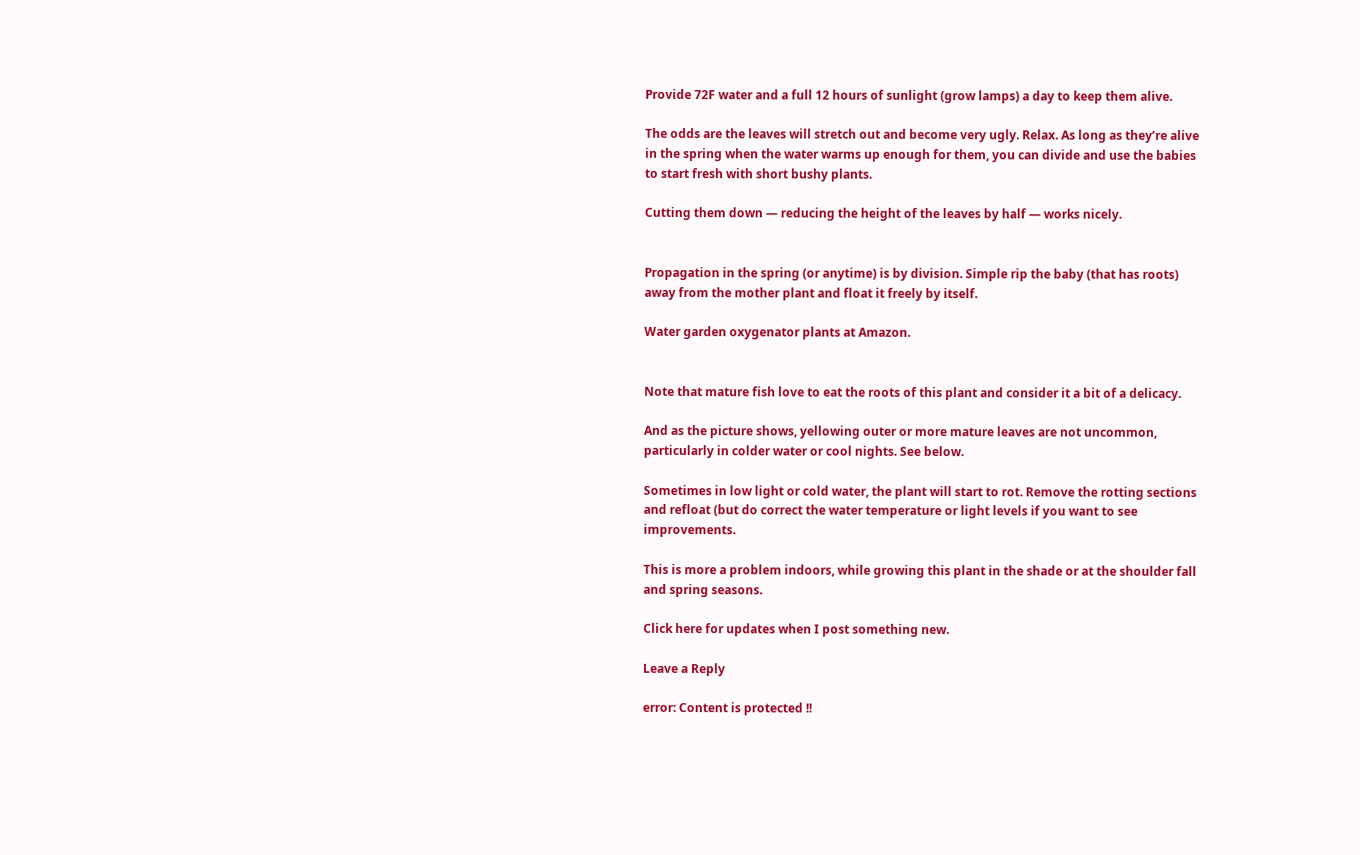Provide 72F water and a full 12 hours of sunlight (grow lamps) a day to keep them alive.

The odds are the leaves will stretch out and become very ugly. Relax. As long as they’re alive in the spring when the water warms up enough for them, you can divide and use the babies to start fresh with short bushy plants.

Cutting them down — reducing the height of the leaves by half — works nicely.


Propagation in the spring (or anytime) is by division. Simple rip the baby (that has roots) away from the mother plant and float it freely by itself.

Water garden oxygenator plants at Amazon.


Note that mature fish love to eat the roots of this plant and consider it a bit of a delicacy.

And as the picture shows, yellowing outer or more mature leaves are not uncommon, particularly in colder water or cool nights. See below.

Sometimes in low light or cold water, the plant will start to rot. Remove the rotting sections and refloat (but do correct the water temperature or light levels if you want to see improvements.

This is more a problem indoors, while growing this plant in the shade or at the shoulder fall and spring seasons.

Click here for updates when I post something new.

Leave a Reply

error: Content is protected !!